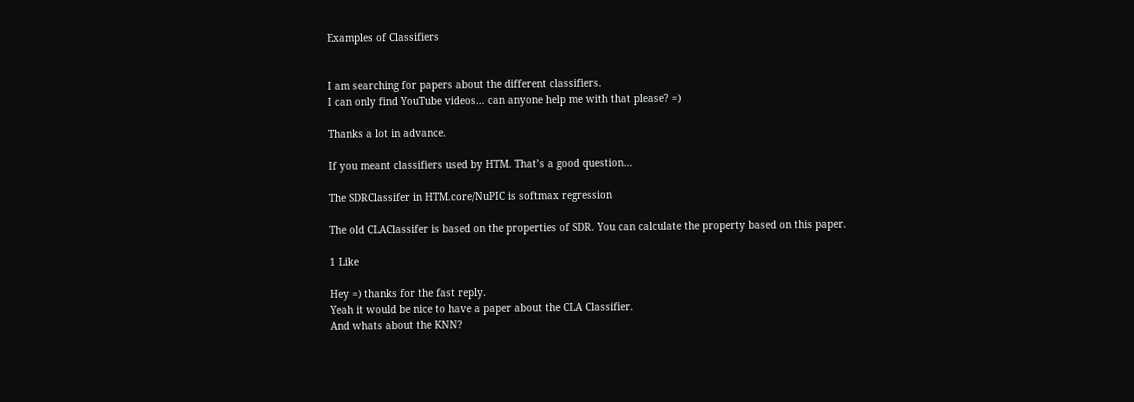Examples of Classifiers


I am searching for papers about the different classifiers.
I can only find YouTube videos… can anyone help me with that please? =)

Thanks a lot in advance.

If you meant classifiers used by HTM. That’s a good question…

The SDRClassifer in HTM.core/NuPIC is softmax regression

The old CLAClassifer is based on the properties of SDR. You can calculate the property based on this paper.

1 Like

Hey =) thanks for the fast reply.
Yeah it would be nice to have a paper about the CLA Classifier.
And whats about the KNN?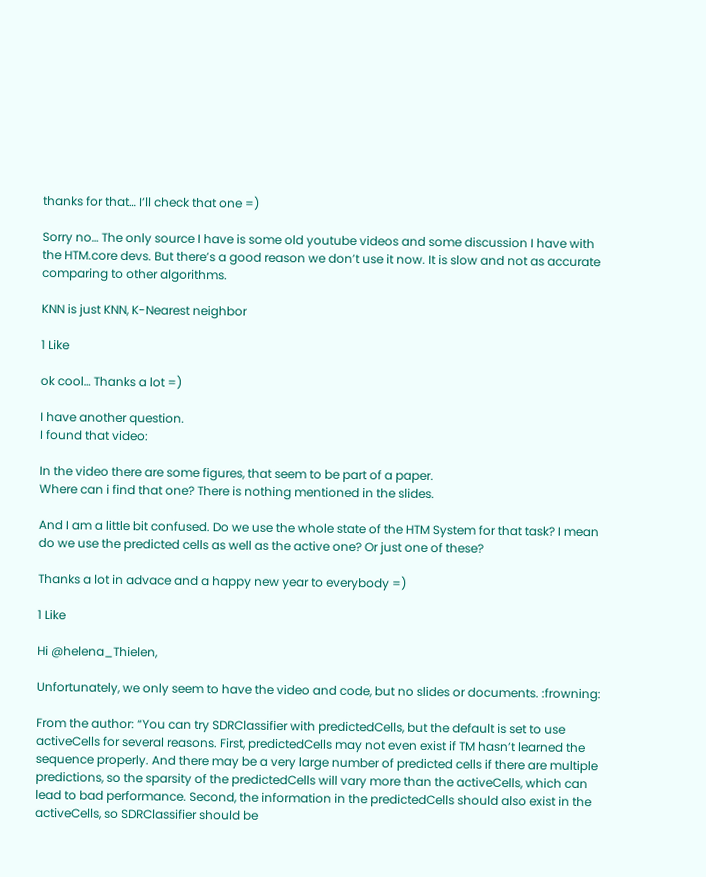thanks for that… I’ll check that one =)

Sorry no… The only source I have is some old youtube videos and some discussion I have with the HTM.core devs. But there’s a good reason we don’t use it now. It is slow and not as accurate comparing to other algorithms.

KNN is just KNN, K-Nearest neighbor

1 Like

ok cool… Thanks a lot =)

I have another question.
I found that video:

In the video there are some figures, that seem to be part of a paper.
Where can i find that one? There is nothing mentioned in the slides.

And I am a little bit confused. Do we use the whole state of the HTM System for that task? I mean do we use the predicted cells as well as the active one? Or just one of these?

Thanks a lot in advace and a happy new year to everybody =)

1 Like

Hi @helena_Thielen,

Unfortunately, we only seem to have the video and code, but no slides or documents. :frowning:

From the author: “You can try SDRClassifier with predictedCells, but the default is set to use activeCells for several reasons. First, predictedCells may not even exist if TM hasn’t learned the sequence properly. And there may be a very large number of predicted cells if there are multiple predictions, so the sparsity of the predictedCells will vary more than the activeCells, which can lead to bad performance. Second, the information in the predictedCells should also exist in the activeCells, so SDRClassifier should be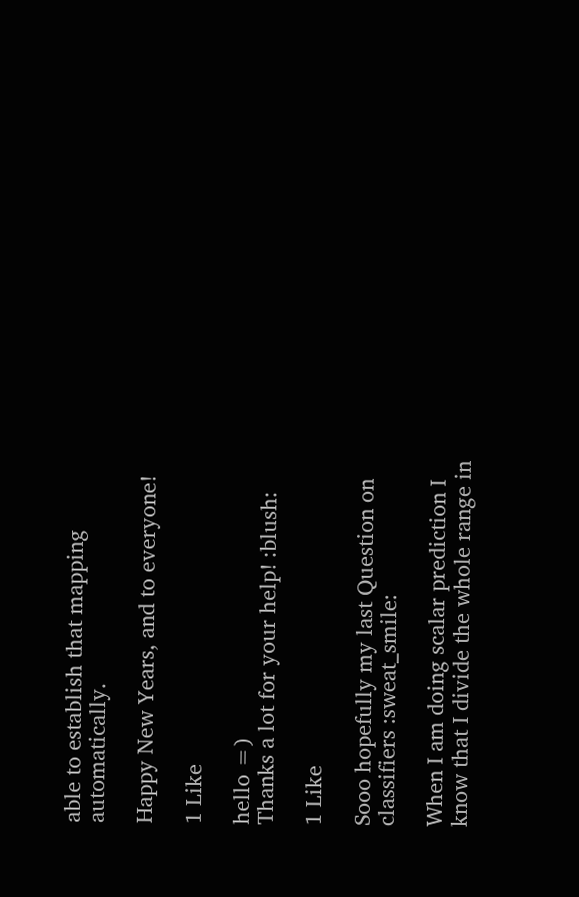able to establish that mapping automatically.

Happy New Years, and to everyone!

1 Like

hello =)
Thanks a lot for your help! :blush:

1 Like

Sooo hopefully my last Question on classifiers :sweat_smile:

When I am doing scalar prediction I know that I divide the whole range in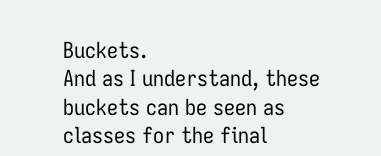Buckets.
And as I understand, these buckets can be seen as classes for the final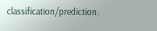classification/prediction.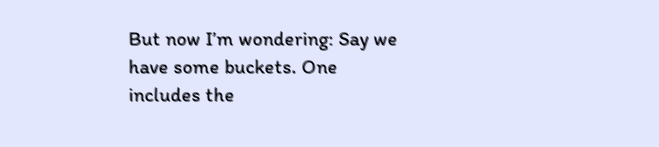But now I’m wondering: Say we have some buckets. One includes the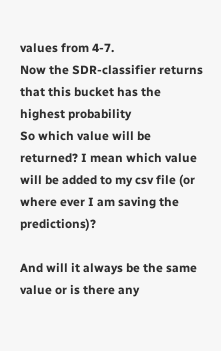values from 4-7.
Now the SDR-classifier returns that this bucket has the highest probability
So which value will be returned? I mean which value will be added to my csv file (or where ever I am saving the predictions)?

And will it always be the same value or is there any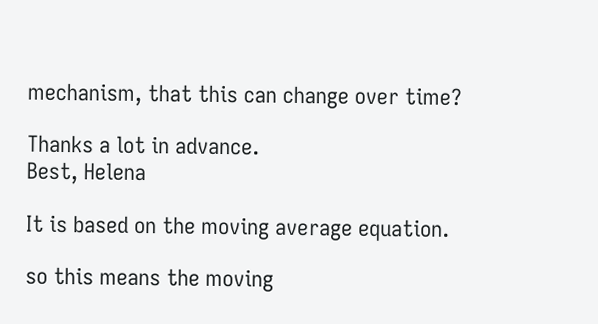mechanism, that this can change over time?

Thanks a lot in advance.
Best, Helena

It is based on the moving average equation.

so this means the moving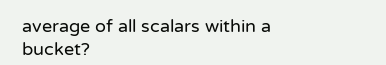average of all scalars within a bucket?